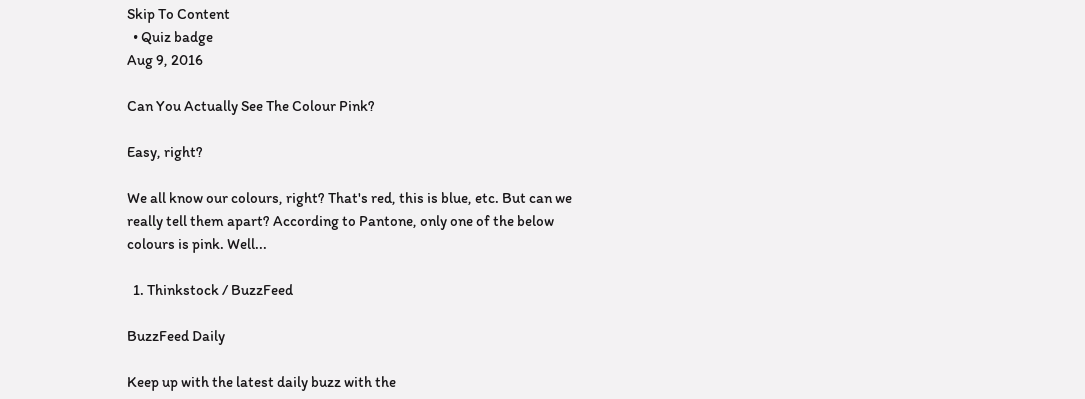Skip To Content
  • Quiz badge
Aug 9, 2016

Can You Actually See The Colour Pink?

Easy, right?

We all know our colours, right? That's red, this is blue, etc. But can we really tell them apart? According to Pantone, only one of the below colours is pink. Well...

  1. Thinkstock / BuzzFeed

BuzzFeed Daily

Keep up with the latest daily buzz with the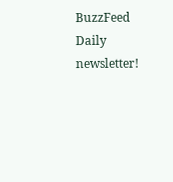BuzzFeed Daily newsletter!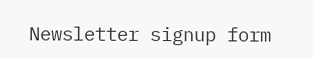Newsletter signup form